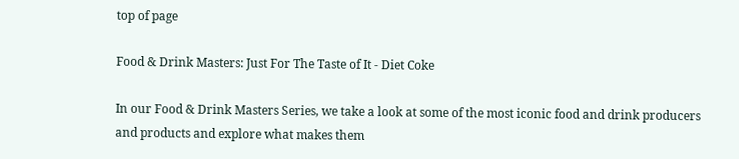top of page

Food & Drink Masters: Just For The Taste of It - Diet Coke

In our Food & Drink Masters Series, we take a look at some of the most iconic food and drink producers and products and explore what makes them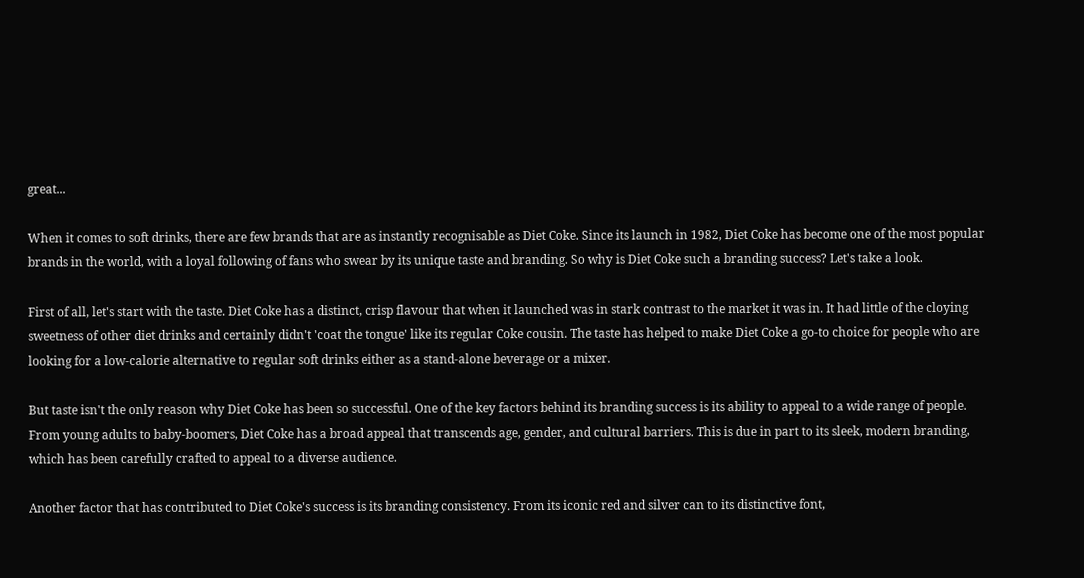great...

When it comes to soft drinks, there are few brands that are as instantly recognisable as Diet Coke. Since its launch in 1982, Diet Coke has become one of the most popular brands in the world, with a loyal following of fans who swear by its unique taste and branding. So why is Diet Coke such a branding success? Let's take a look.

First of all, let's start with the taste. Diet Coke has a distinct, crisp flavour that when it launched was in stark contrast to the market it was in. It had little of the cloying sweetness of other diet drinks and certainly didn't 'coat the tongue' like its regular Coke cousin. The taste has helped to make Diet Coke a go-to choice for people who are looking for a low-calorie alternative to regular soft drinks either as a stand-alone beverage or a mixer.

But taste isn't the only reason why Diet Coke has been so successful. One of the key factors behind its branding success is its ability to appeal to a wide range of people. From young adults to baby-boomers, Diet Coke has a broad appeal that transcends age, gender, and cultural barriers. This is due in part to its sleek, modern branding, which has been carefully crafted to appeal to a diverse audience.

Another factor that has contributed to Diet Coke's success is its branding consistency. From its iconic red and silver can to its distinctive font,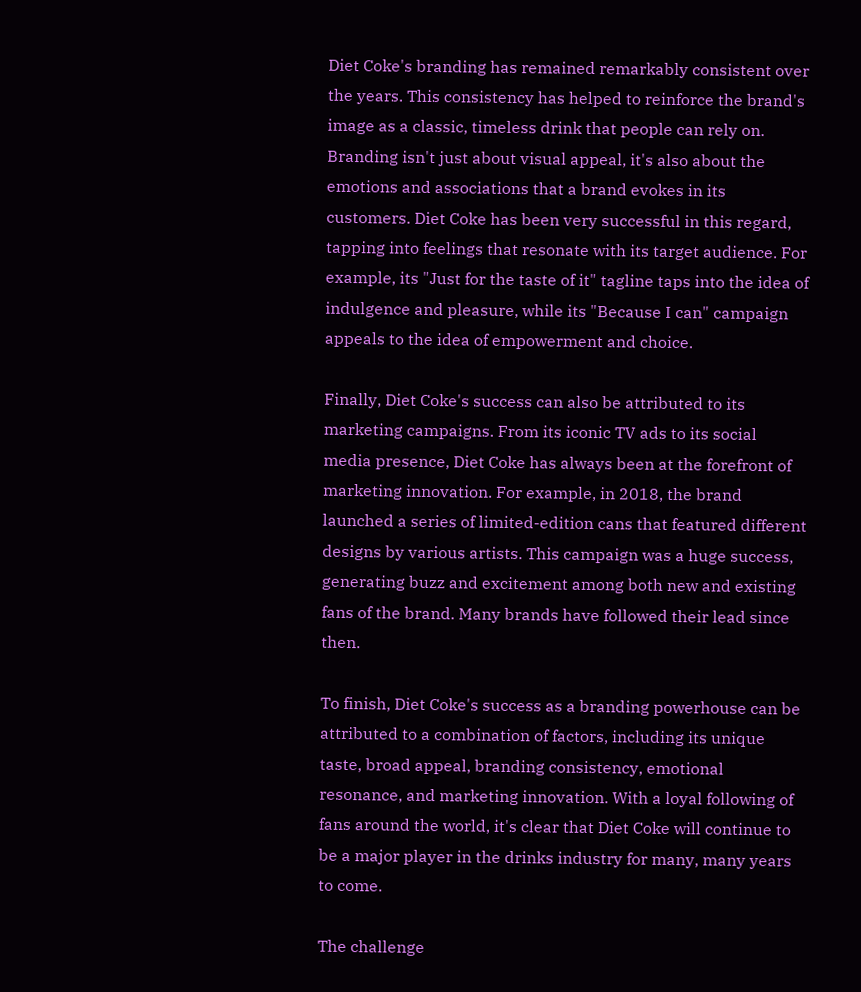Diet Coke's branding has remained remarkably consistent over the years. This consistency has helped to reinforce the brand's image as a classic, timeless drink that people can rely on. Branding isn't just about visual appeal, it's also about the emotions and associations that a brand evokes in its customers. Diet Coke has been very successful in this regard, tapping into feelings that resonate with its target audience. For example, its "Just for the taste of it" tagline taps into the idea of indulgence and pleasure, while its "Because I can" campaign appeals to the idea of empowerment and choice.

Finally, Diet Coke's success can also be attributed to its marketing campaigns. From its iconic TV ads to its social media presence, Diet Coke has always been at the forefront of marketing innovation. For example, in 2018, the brand launched a series of limited-edition cans that featured different designs by various artists. This campaign was a huge success, generating buzz and excitement among both new and existing fans of the brand. Many brands have followed their lead since then.

To finish, Diet Coke's success as a branding powerhouse can be attributed to a combination of factors, including its unique taste, broad appeal, branding consistency, emotional resonance, and marketing innovation. With a loyal following of fans around the world, it's clear that Diet Coke will continue to be a major player in the drinks industry for many, many years to come.

The challenge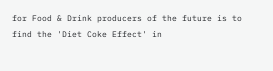for Food & Drink producers of the future is to find the 'Diet Coke Effect' in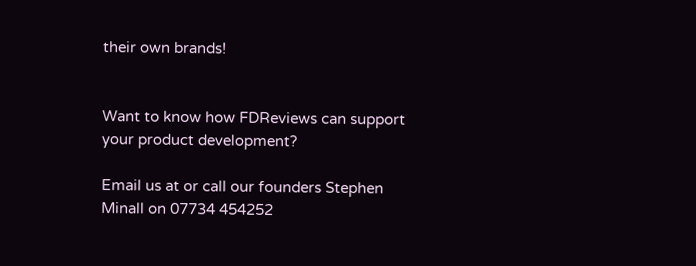their own brands!


Want to know how FDReviews can support your product development?

Email us at or call our founders Stephen Minall on 07734 454252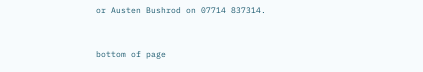or Austen Bushrod on 07714 837314.


bottom of page